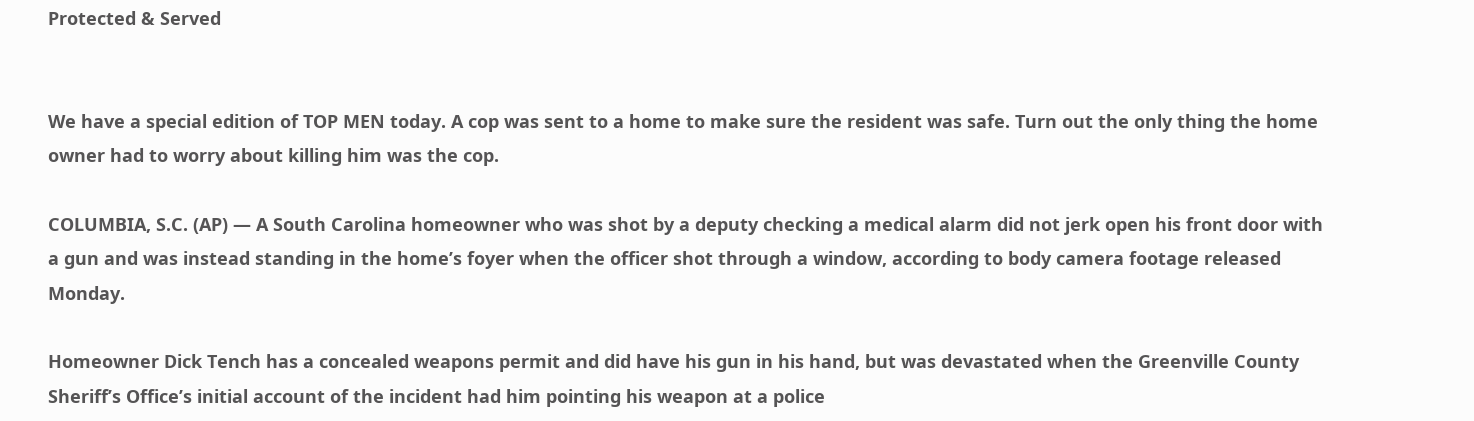Protected & Served


We have a special edition of TOP MEN today. A cop was sent to a home to make sure the resident was safe. Turn out the only thing the home owner had to worry about killing him was the cop.

COLUMBIA, S.C. (AP) — A South Carolina homeowner who was shot by a deputy checking a medical alarm did not jerk open his front door with a gun and was instead standing in the home’s foyer when the officer shot through a window, according to body camera footage released Monday.

Homeowner Dick Tench has a concealed weapons permit and did have his gun in his hand, but was devastated when the Greenville County Sheriff’s Office’s initial account of the incident had him pointing his weapon at a police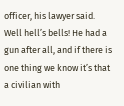officer, his lawyer said. Well hell’s bells! He had a gun after all, and if there is one thing we know it’s that a civilian with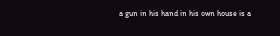a gun in his hand in his own house is a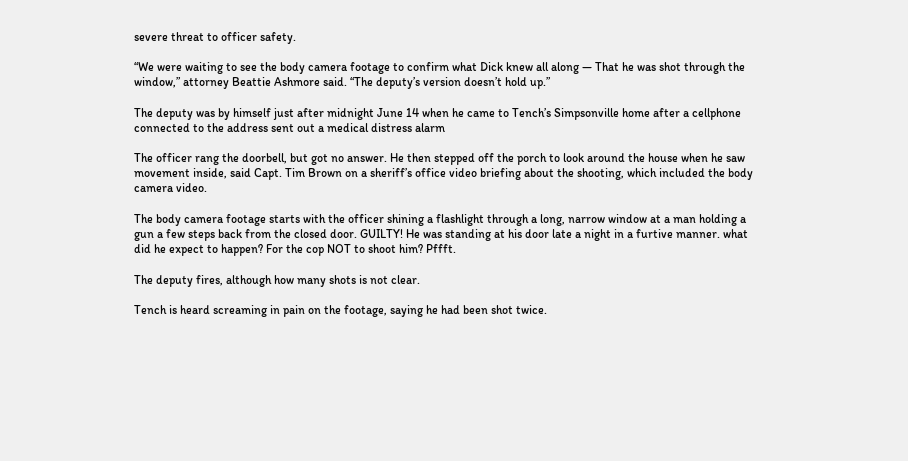severe threat to officer safety.

“We were waiting to see the body camera footage to confirm what Dick knew all along — That he was shot through the window,” attorney Beattie Ashmore said. “The deputy’s version doesn’t hold up.”

The deputy was by himself just after midnight June 14 when he came to Tench’s Simpsonville home after a cellphone connected to the address sent out a medical distress alarm

The officer rang the doorbell, but got no answer. He then stepped off the porch to look around the house when he saw movement inside, said Capt. Tim Brown on a sheriff’s office video briefing about the shooting, which included the body camera video.

The body camera footage starts with the officer shining a flashlight through a long, narrow window at a man holding a gun a few steps back from the closed door. GUILTY! He was standing at his door late a night in a furtive manner. what did he expect to happen? For the cop NOT to shoot him? Pffft.

The deputy fires, although how many shots is not clear.

Tench is heard screaming in pain on the footage, saying he had been shot twice.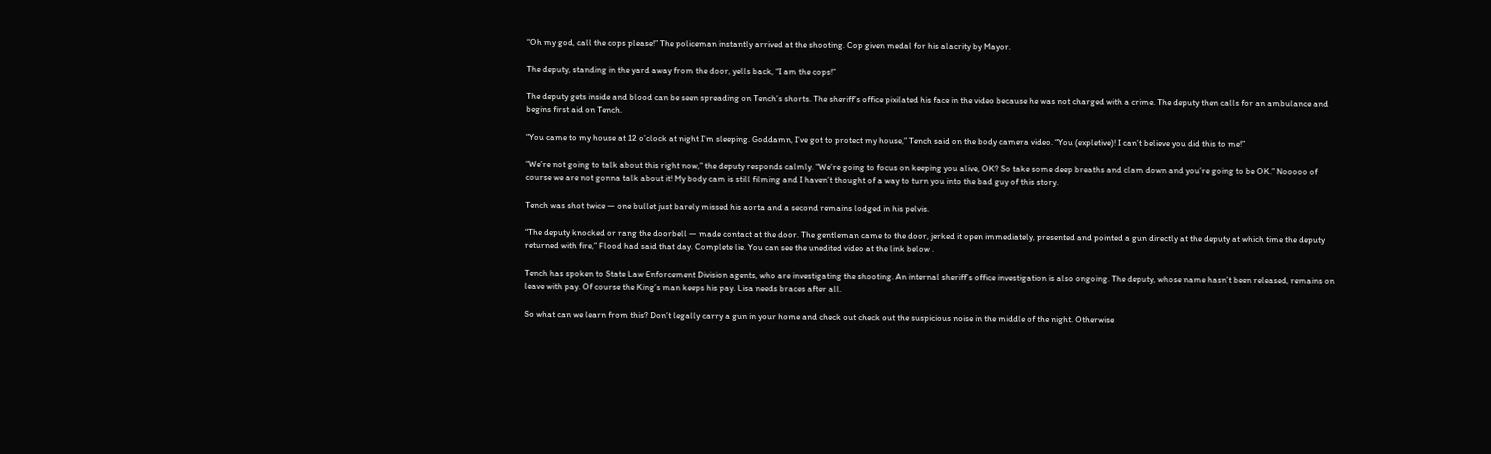“Oh my god, call the cops please!” The policeman instantly arrived at the shooting. Cop given medal for his alacrity by Mayor.

The deputy, standing in the yard away from the door, yells back, “I am the cops!”

The deputy gets inside and blood can be seen spreading on Tench’s shorts. The sheriff’s office pixilated his face in the video because he was not charged with a crime. The deputy then calls for an ambulance and begins first aid on Tench.

“You came to my house at 12 o’clock at night I’m sleeping. Goddamn, I’ve got to protect my house,” Tench said on the body camera video. “You (expletive)! I can’t believe you did this to me!”

“We’re not going to talk about this right now,” the deputy responds calmly. “We’re going to focus on keeping you alive, OK? So take some deep breaths and clam down and you’re going to be OK.” Nooooo of course we are not gonna talk about it! My body cam is still filming and I haven’t thought of a way to turn you into the bad guy of this story.

Tench was shot twice — one bullet just barely missed his aorta and a second remains lodged in his pelvis.

“The deputy knocked or rang the doorbell — made contact at the door. The gentleman came to the door, jerked it open immediately, presented and pointed a gun directly at the deputy at which time the deputy returned with fire,” Flood had said that day. Complete lie. You can see the unedited video at the link below .

Tench has spoken to State Law Enforcement Division agents, who are investigating the shooting. An internal sheriff’s office investigation is also ongoing. The deputy, whose name hasn’t been released, remains on leave with pay. Of course the King’s man keeps his pay. Lisa needs braces after all.

So what can we learn from this? Don’t legally carry a gun in your home and check out check out the suspicious noise in the middle of the night. Otherwise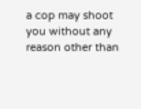a cop may shoot you without any reason other than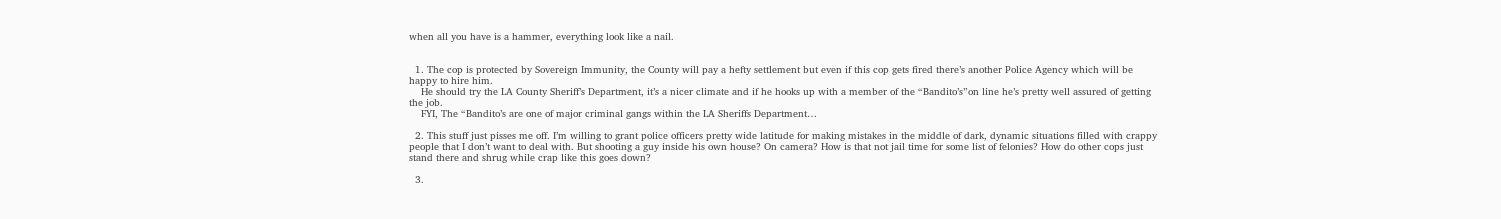when all you have is a hammer, everything look like a nail.


  1. The cop is protected by Sovereign Immunity, the County will pay a hefty settlement but even if this cop gets fired there’s another Police Agency which will be happy to hire him.
    He should try the LA County Sheriff’s Department, it’s a nicer climate and if he hooks up with a member of the “Bandito’s”on line he’s pretty well assured of getting the job.
    FYI, The “Bandito’s are one of major criminal gangs within the LA Sheriffs Department…

  2. This stuff just pisses me off. I’m willing to grant police officers pretty wide latitude for making mistakes in the middle of dark, dynamic situations filled with crappy people that I don’t want to deal with. But shooting a guy inside his own house? On camera? How is that not jail time for some list of felonies? How do other cops just stand there and shrug while crap like this goes down?

  3.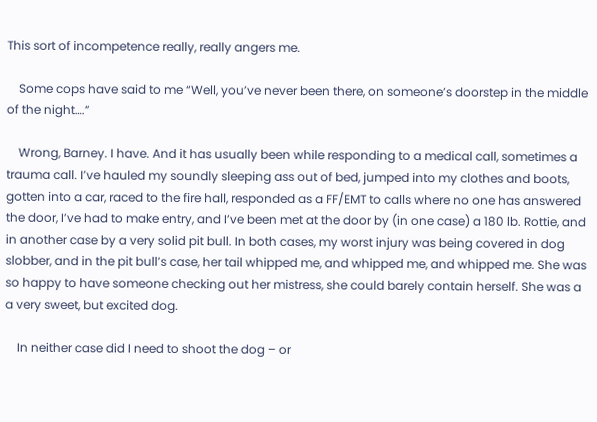This sort of incompetence really, really angers me.

    Some cops have said to me “Well, you’ve never been there, on someone’s doorstep in the middle of the night….”

    Wrong, Barney. I have. And it has usually been while responding to a medical call, sometimes a trauma call. I’ve hauled my soundly sleeping ass out of bed, jumped into my clothes and boots, gotten into a car, raced to the fire hall, responded as a FF/EMT to calls where no one has answered the door, I’ve had to make entry, and I’ve been met at the door by (in one case) a 180 lb. Rottie, and in another case by a very solid pit bull. In both cases, my worst injury was being covered in dog slobber, and in the pit bull’s case, her tail whipped me, and whipped me, and whipped me. She was so happy to have someone checking out her mistress, she could barely contain herself. She was a a very sweet, but excited dog.

    In neither case did I need to shoot the dog – or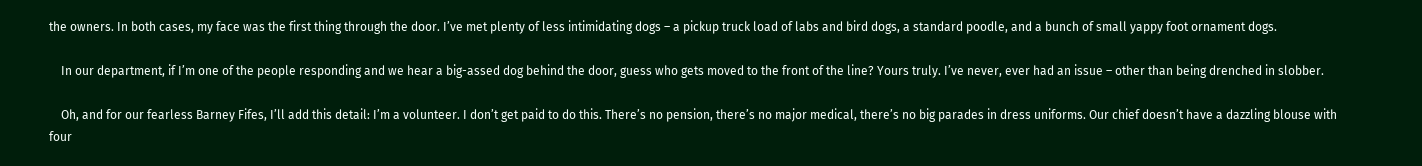the owners. In both cases, my face was the first thing through the door. I’ve met plenty of less intimidating dogs – a pickup truck load of labs and bird dogs, a standard poodle, and a bunch of small yappy foot ornament dogs.

    In our department, if I’m one of the people responding and we hear a big-assed dog behind the door, guess who gets moved to the front of the line? Yours truly. I’ve never, ever had an issue – other than being drenched in slobber.

    Oh, and for our fearless Barney Fifes, I’ll add this detail: I’m a volunteer. I don’t get paid to do this. There’s no pension, there’s no major medical, there’s no big parades in dress uniforms. Our chief doesn’t have a dazzling blouse with four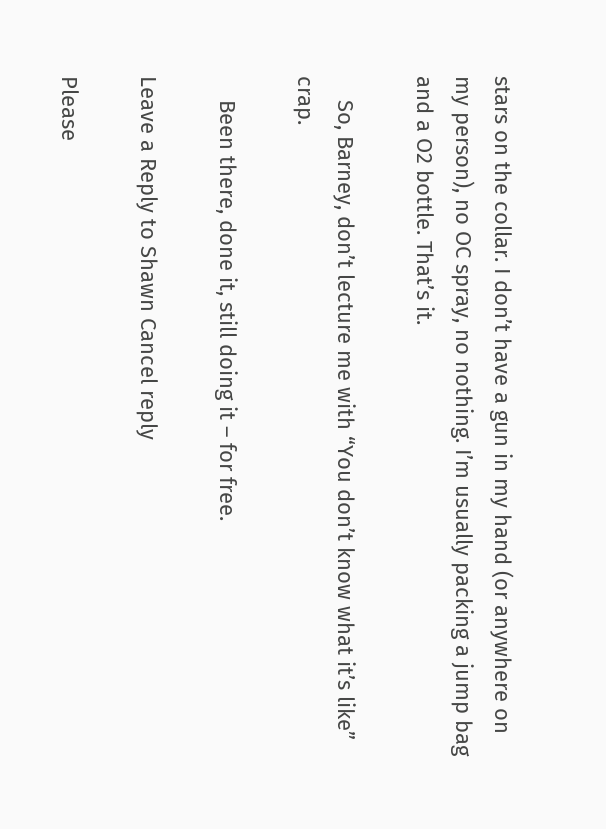stars on the collar. I don’t have a gun in my hand (or anywhere on my person), no OC spray, no nothing. I’m usually packing a jump bag and a O2 bottle. That’s it.

    So, Barney, don’t lecture me with “You don’t know what it’s like” crap.

    Been there, done it, still doing it – for free.

Leave a Reply to Shawn Cancel reply

Please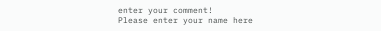enter your comment!
Please enter your name here